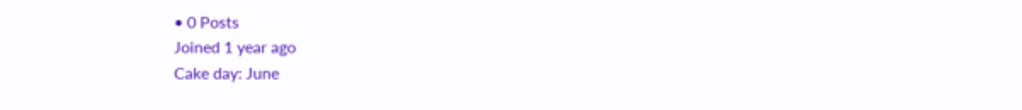• 0 Posts
Joined 1 year ago
Cake day: June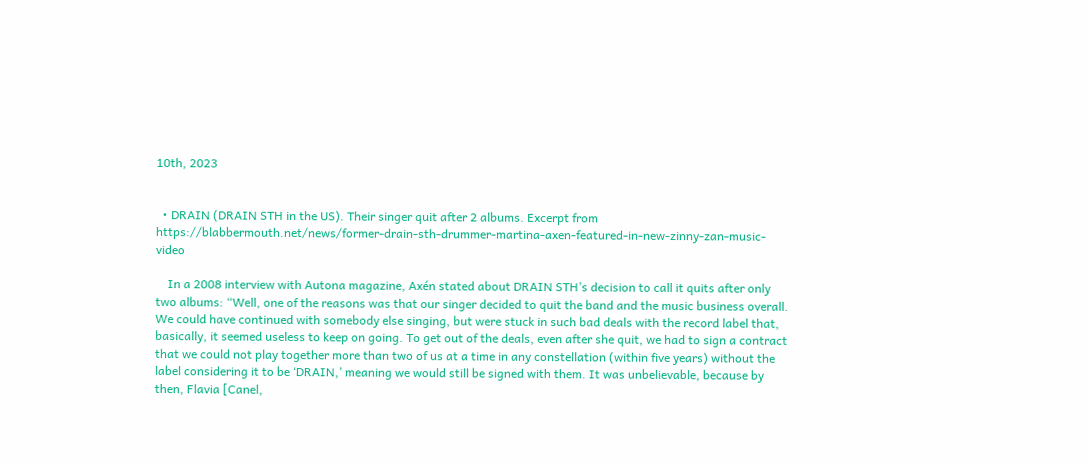10th, 2023


  • DRAIN (DRAIN STH in the US). Their singer quit after 2 albums. Excerpt from https://blabbermouth.net/news/former-drain-sth-drummer-martina-axen-featured-in-new-zinny-zan-music-video

    In a 2008 interview with Autona magazine, Axén stated about DRAIN STH’s decision to call it quits after only two albums: “Well, one of the reasons was that our singer decided to quit the band and the music business overall. We could have continued with somebody else singing, but were stuck in such bad deals with the record label that, basically, it seemed useless to keep on going. To get out of the deals, even after she quit, we had to sign a contract that we could not play together more than two of us at a time in any constellation (within five years) without the label considering it to be ‘DRAIN,’ meaning we would still be signed with them. It was unbelievable, because by then, Flavia [Canel,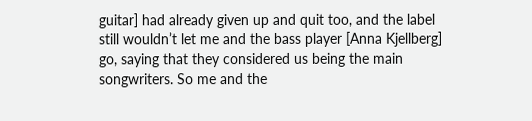guitar] had already given up and quit too, and the label still wouldn’t let me and the bass player [Anna Kjellberg] go, saying that they considered us being the main songwriters. So me and the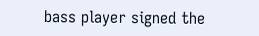bass player signed the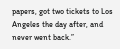papers, got two tickets to Los Angeles the day after, and never went back.”